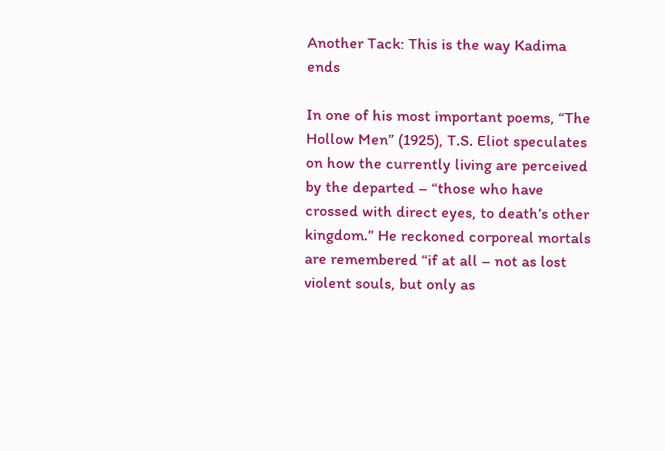Another Tack: This is the way Kadima ends

In one of his most important poems, “The Hollow Men” (1925), T.S. Eliot speculates on how the currently living are perceived by the departed – “those who have crossed with direct eyes, to death’s other kingdom.” He reckoned corporeal mortals are remembered “if at all – not as lost violent souls, but only as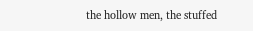the hollow men, the stuffed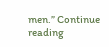men.” Continue reading